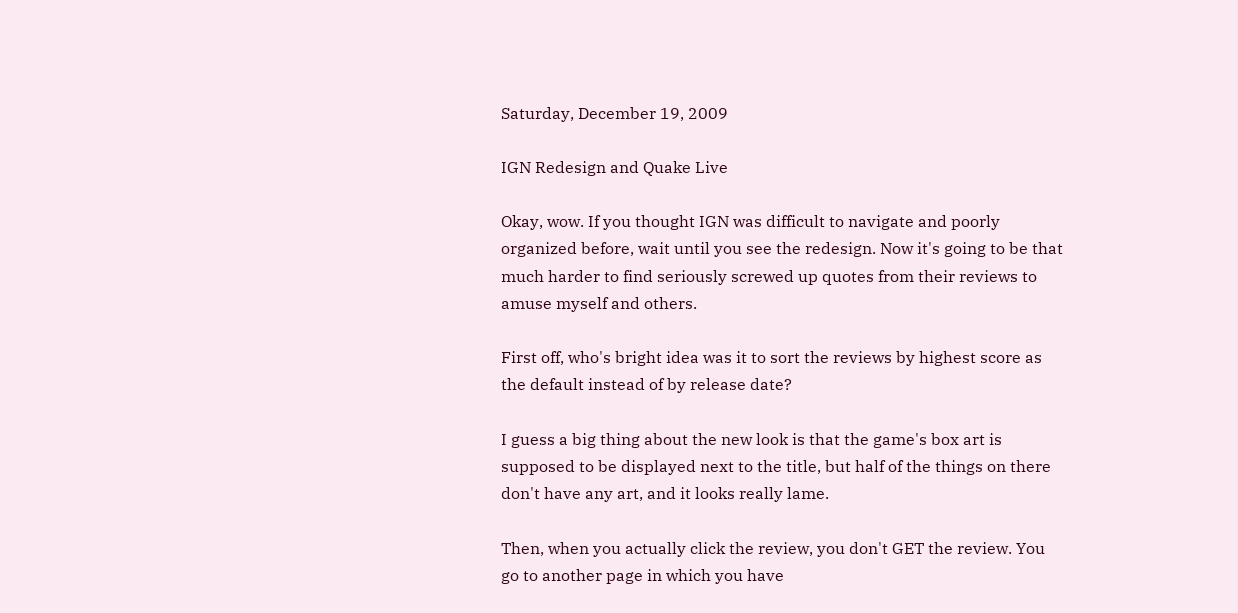Saturday, December 19, 2009

IGN Redesign and Quake Live

Okay, wow. If you thought IGN was difficult to navigate and poorly organized before, wait until you see the redesign. Now it's going to be that much harder to find seriously screwed up quotes from their reviews to amuse myself and others.

First off, who's bright idea was it to sort the reviews by highest score as the default instead of by release date?

I guess a big thing about the new look is that the game's box art is supposed to be displayed next to the title, but half of the things on there don't have any art, and it looks really lame.

Then, when you actually click the review, you don't GET the review. You go to another page in which you have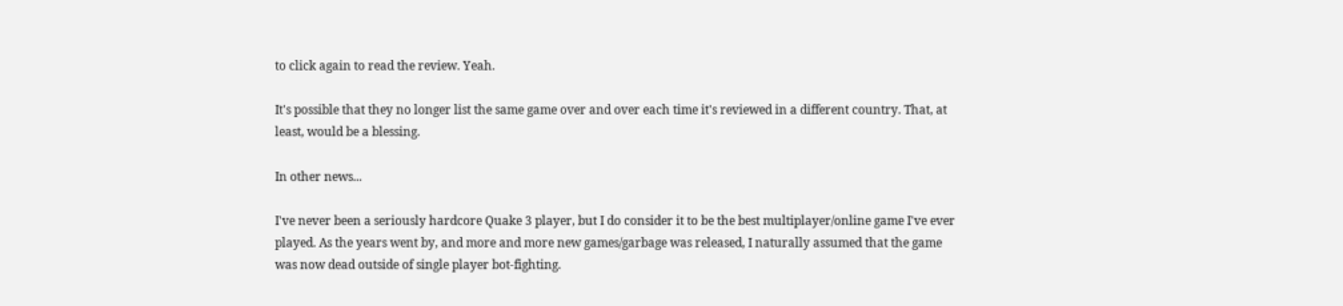to click again to read the review. Yeah.

It's possible that they no longer list the same game over and over each time it's reviewed in a different country. That, at least, would be a blessing.

In other news...

I've never been a seriously hardcore Quake 3 player, but I do consider it to be the best multiplayer/online game I've ever played. As the years went by, and more and more new games/garbage was released, I naturally assumed that the game was now dead outside of single player bot-fighting.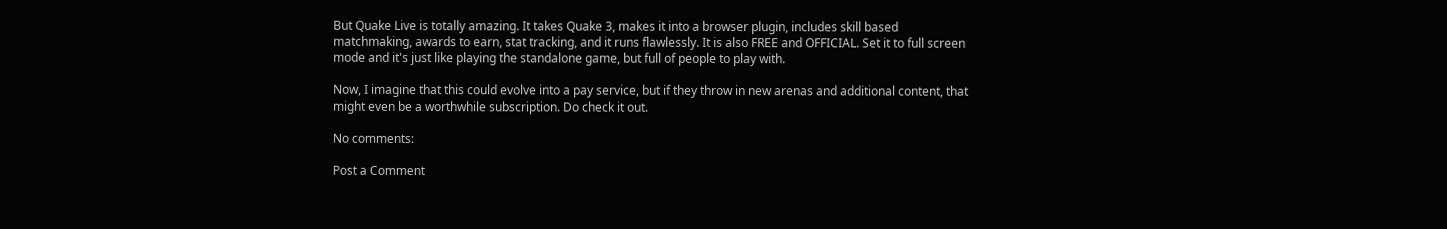But Quake Live is totally amazing. It takes Quake 3, makes it into a browser plugin, includes skill based matchmaking, awards to earn, stat tracking, and it runs flawlessly. It is also FREE and OFFICIAL. Set it to full screen mode and it's just like playing the standalone game, but full of people to play with.

Now, I imagine that this could evolve into a pay service, but if they throw in new arenas and additional content, that might even be a worthwhile subscription. Do check it out.

No comments:

Post a Comment